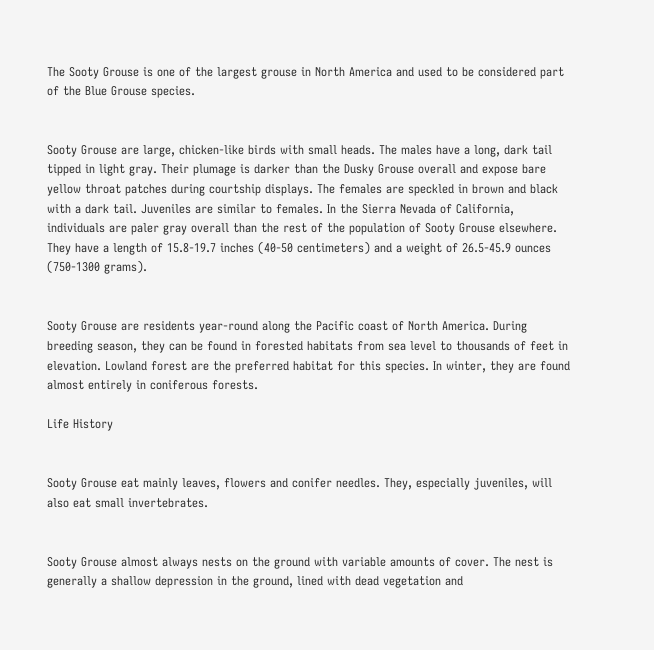The Sooty Grouse is one of the largest grouse in North America and used to be considered part of the Blue Grouse species.


Sooty Grouse are large, chicken-like birds with small heads. The males have a long, dark tail tipped in light gray. Their plumage is darker than the Dusky Grouse overall and expose bare yellow throat patches during courtship displays. The females are speckled in brown and black with a dark tail. Juveniles are similar to females. In the Sierra Nevada of California, individuals are paler gray overall than the rest of the population of Sooty Grouse elsewhere. They have a length of 15.8-19.7 inches (40-50 centimeters) and a weight of 26.5-45.9 ounces (750-1300 grams).


Sooty Grouse are residents year-round along the Pacific coast of North America. During breeding season, they can be found in forested habitats from sea level to thousands of feet in elevation. Lowland forest are the preferred habitat for this species. In winter, they are found almost entirely in coniferous forests.

Life History


Sooty Grouse eat mainly leaves, flowers and conifer needles. They, especially juveniles, will also eat small invertebrates.


Sooty Grouse almost always nests on the ground with variable amounts of cover. The nest is generally a shallow depression in the ground, lined with dead vegetation and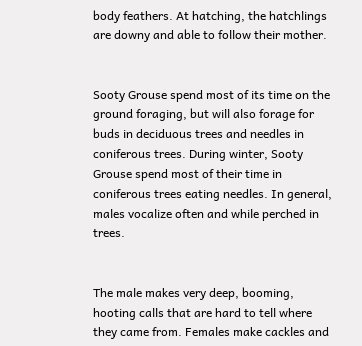body feathers. At hatching, the hatchlings are downy and able to follow their mother.


Sooty Grouse spend most of its time on the ground foraging, but will also forage for buds in deciduous trees and needles in coniferous trees. During winter, Sooty Grouse spend most of their time in coniferous trees eating needles. In general, males vocalize often and while perched in trees.


The male makes very deep, booming, hooting calls that are hard to tell where they came from. Females make cackles and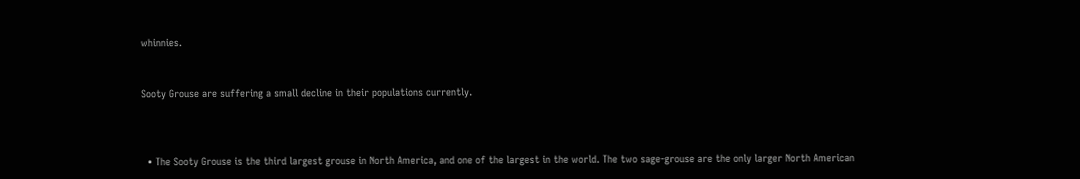whinnies.


Sooty Grouse are suffering a small decline in their populations currently.



  • The Sooty Grouse is the third largest grouse in North America, and one of the largest in the world. The two sage-grouse are the only larger North American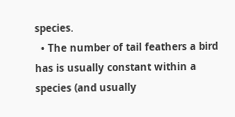species.
  • The number of tail feathers a bird has is usually constant within a species (and usually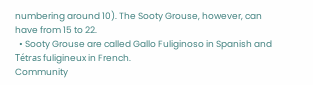numbering around 10). The Sooty Grouse, however, can have from 15 to 22.
  • Sooty Grouse are called Gallo Fuliginoso in Spanish and Tétras fuligineux in French.
Community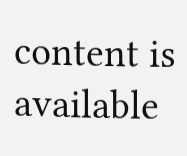content is available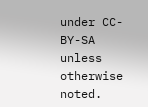under CC-BY-SA unless otherwise noted.